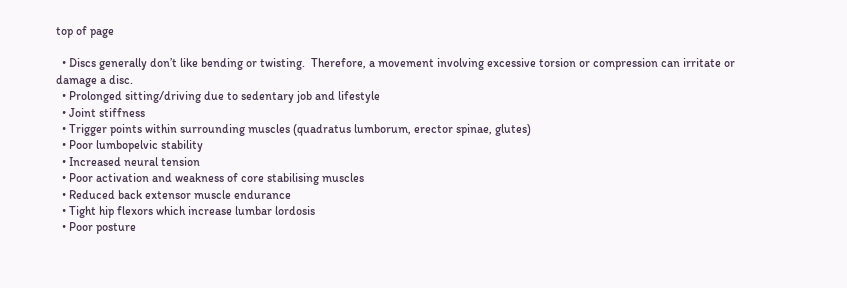top of page

  • Discs generally don’t like bending or twisting.  Therefore, a movement involving excessive torsion or compression can irritate or damage a disc.
  • Prolonged sitting/driving due to sedentary job and lifestyle
  • Joint stiffness
  • Trigger points within surrounding muscles (quadratus lumborum, erector spinae, glutes)
  • Poor lumbopelvic stability
  • Increased neural tension
  • Poor activation and weakness of core stabilising muscles
  • Reduced back extensor muscle endurance
  • Tight hip flexors which increase lumbar lordosis
  • Poor posture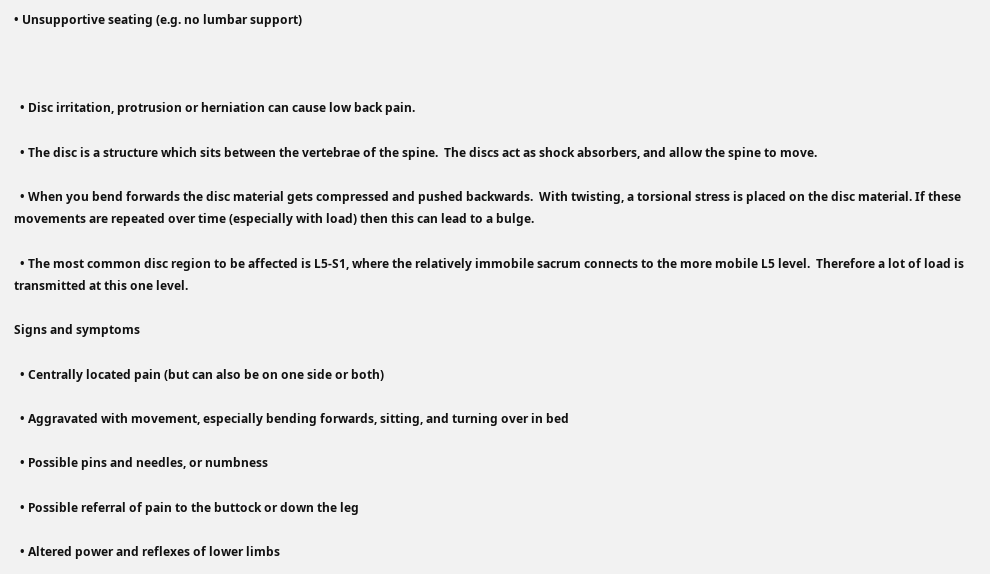• Unsupportive seating (e.g. no lumbar support)



  • Disc irritation, protrusion or herniation can cause low back pain.

  • The disc is a structure which sits between the vertebrae of the spine.  The discs act as shock absorbers, and allow the spine to move.

  • When you bend forwards the disc material gets compressed and pushed backwards.  With twisting, a torsional stress is placed on the disc material. If these movements are repeated over time (especially with load) then this can lead to a bulge.

  • The most common disc region to be affected is L5-S1, where the relatively immobile sacrum connects to the more mobile L5 level.  Therefore a lot of load is transmitted at this one level.

Signs and symptoms

  • Centrally located pain (but can also be on one side or both)

  • Aggravated with movement, especially bending forwards, sitting, and turning over in bed

  • Possible pins and needles, or numbness

  • Possible referral of pain to the buttock or down the leg

  • Altered power and reflexes of lower limbs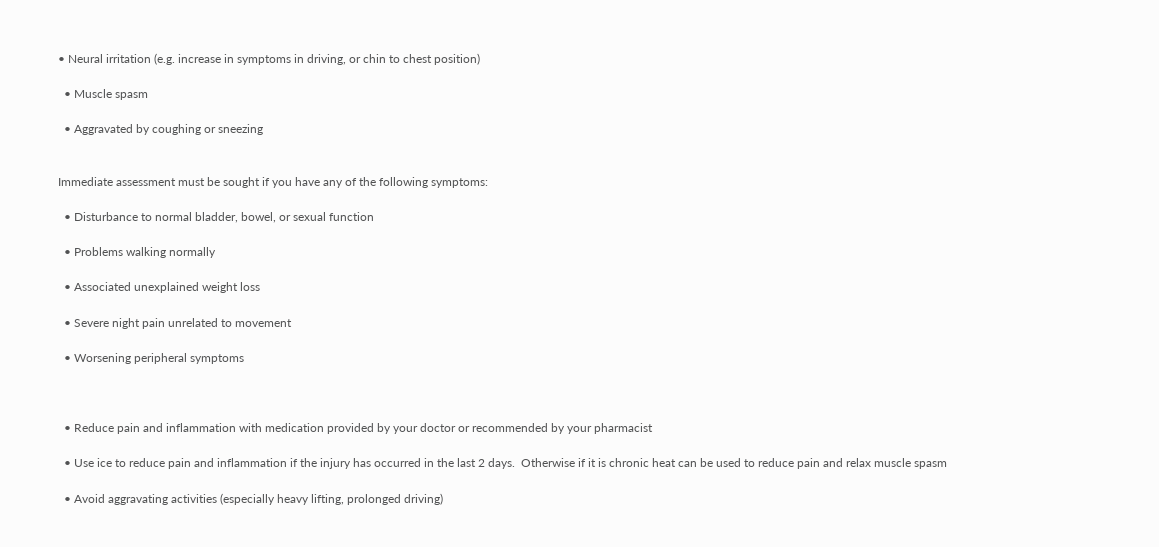• Neural irritation (e.g. increase in symptoms in driving, or chin to chest position)

  • Muscle spasm

  • Aggravated by coughing or sneezing


Immediate assessment must be sought if you have any of the following symptoms:

  • Disturbance to normal bladder, bowel, or sexual function

  • Problems walking normally

  • Associated unexplained weight loss

  • Severe night pain unrelated to movement

  • Worsening peripheral symptoms



  • Reduce pain and inflammation with medication provided by your doctor or recommended by your pharmacist

  • Use ice to reduce pain and inflammation if the injury has occurred in the last 2 days.  Otherwise if it is chronic heat can be used to reduce pain and relax muscle spasm

  • Avoid aggravating activities (especially heavy lifting, prolonged driving)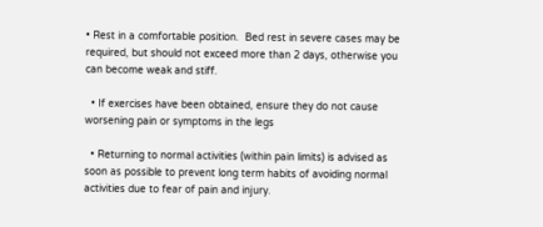• Rest in a comfortable position.  Bed rest in severe cases may be required, but should not exceed more than 2 days, otherwise you can become weak and stiff.

  • If exercises have been obtained, ensure they do not cause worsening pain or symptoms in the legs

  • Returning to normal activities (within pain limits) is advised as soon as possible to prevent long term habits of avoiding normal activities due to fear of pain and injury.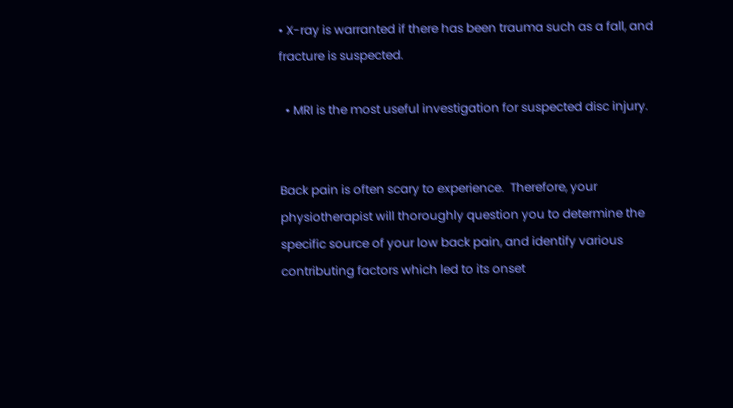• X-ray is warranted if there has been trauma such as a fall, and fracture is suspected.

  • MRI is the most useful investigation for suspected disc injury.


Back pain is often scary to experience.  Therefore, your physiotherapist will thoroughly question you to determine the specific source of your low back pain, and identify various contributing factors which led to its onset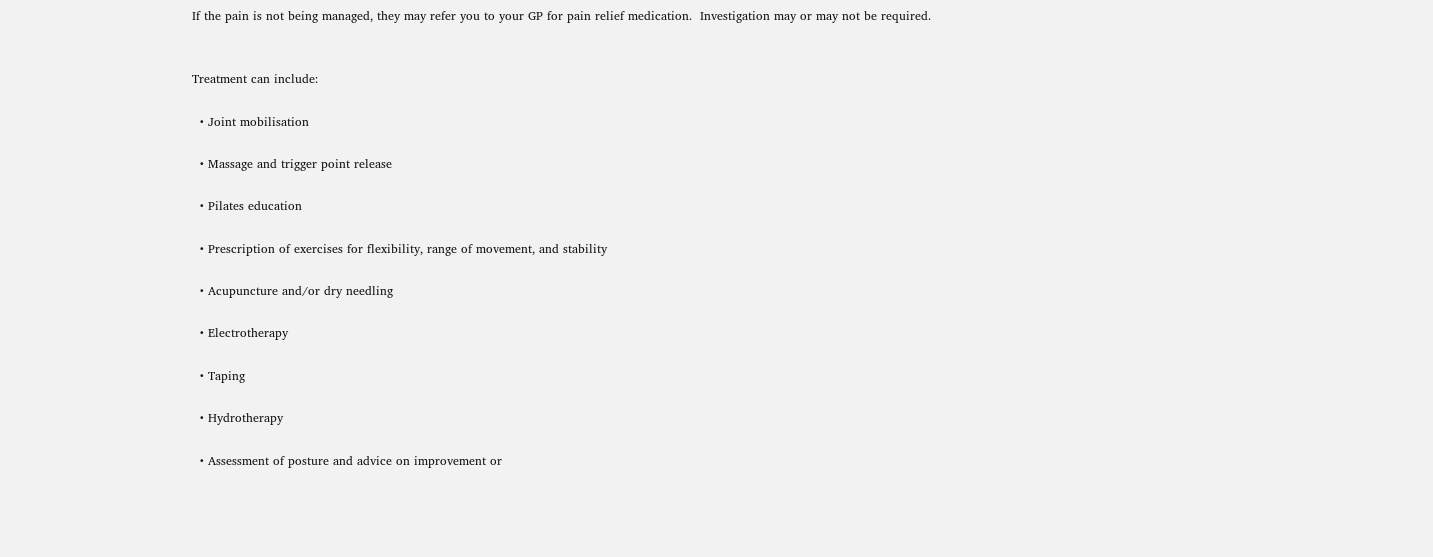If the pain is not being managed, they may refer you to your GP for pain relief medication.  Investigation may or may not be required.


Treatment can include:

  • Joint mobilisation

  • Massage and trigger point release

  • Pilates education

  • Prescription of exercises for flexibility, range of movement, and stability

  • Acupuncture and/or dry needling

  • Electrotherapy

  • Taping

  • Hydrotherapy

  • Assessment of posture and advice on improvement or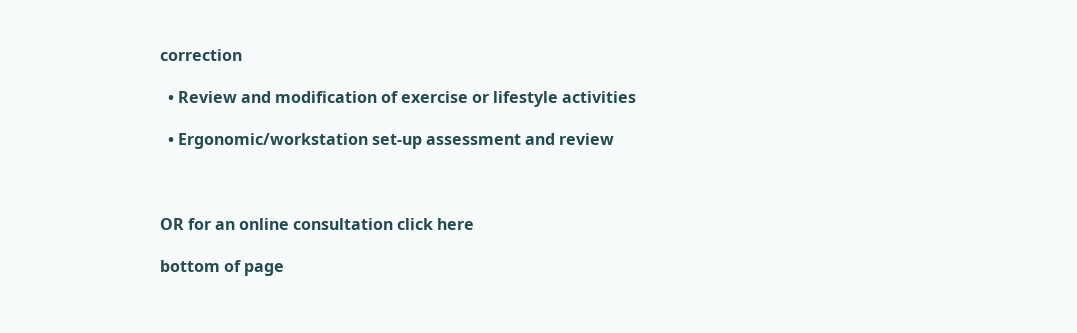correction

  • Review and modification of exercise or lifestyle activities

  • Ergonomic/workstation set-up assessment and review



OR for an online consultation click here

bottom of page